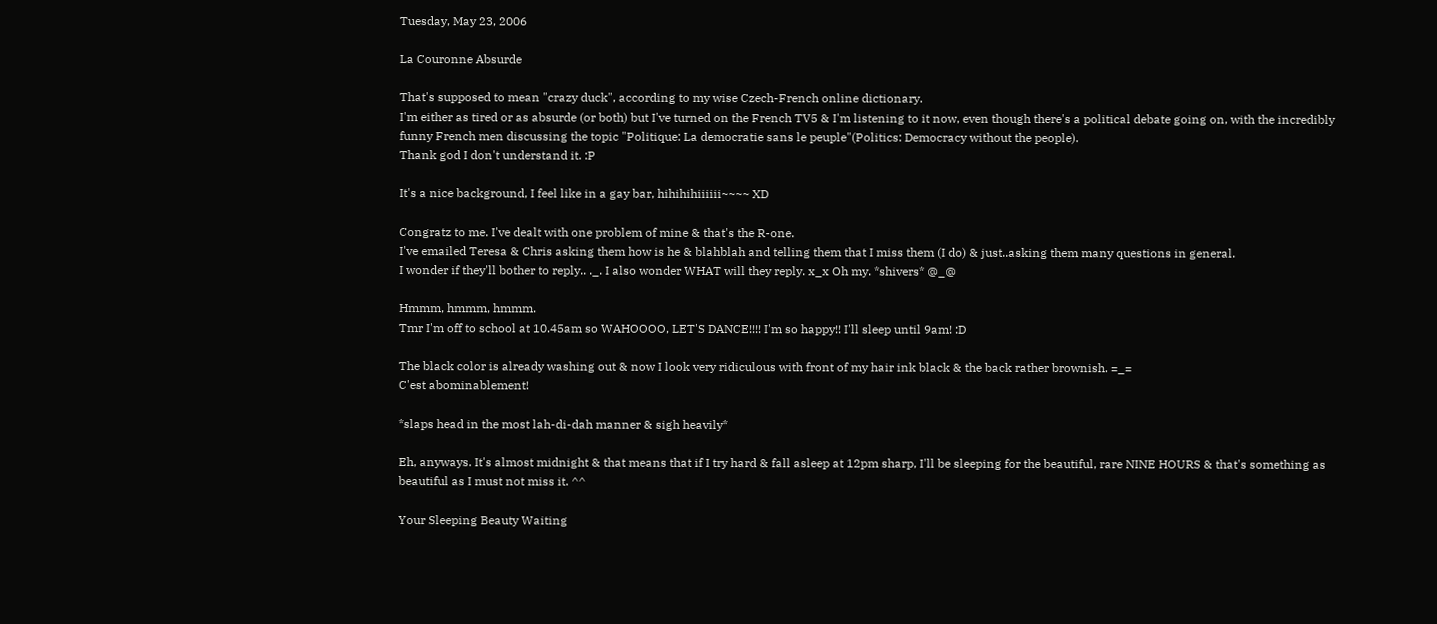Tuesday, May 23, 2006

La Couronne Absurde

That's supposed to mean "crazy duck", according to my wise Czech-French online dictionary.
I'm either as tired or as absurde (or both) but I've turned on the French TV5 & I'm listening to it now, even though there's a political debate going on, with the incredibly funny French men discussing the topic "Politique: La democratie sans le peuple"(Politics: Democracy without the people).
Thank god I don't understand it. :P

It's a nice background, I feel like in a gay bar, hihihihiiiiii~~~~ XD

Congratz to me. I've dealt with one problem of mine & that's the R-one.
I've emailed Teresa & Chris asking them how is he & blahblah and telling them that I miss them (I do) & just..asking them many questions in general.
I wonder if they'll bother to reply.. ._. I also wonder WHAT will they reply. x_x Oh my. *shivers* @_@

Hmmm, hmmm, hmmm.
Tmr I'm off to school at 10.45am so WAHOOOO, LET'S DANCE!!!! I'm so happy!! I'll sleep until 9am! :D

The black color is already washing out & now I look very ridiculous with front of my hair ink black & the back rather brownish. =_=
C'est abominablement!

*slaps head in the most lah-di-dah manner & sigh heavily*

Eh, anyways. It's almost midnight & that means that if I try hard & fall asleep at 12pm sharp, I'll be sleeping for the beautiful, rare NINE HOURS & that's something as beautiful as I must not miss it. ^^

Your Sleeping Beauty Waiting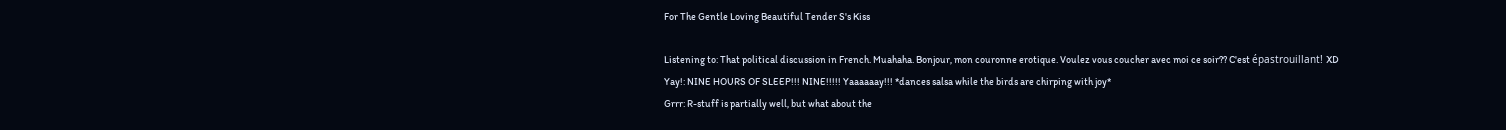For The Gentle Loving Beautiful Tender S's Kiss

Listening to: That political discussion in French. Muahaha. Bonjour, mon couronne erotique. Voulez vous coucher avec moi ce soir?? C'est épastrouillant! XD
Yay!: NINE HOURS OF SLEEP!!! NINE!!!!! Yaaaaaay!!! *dances salsa while the birds are chirping with joy*
Grrr: R-stuff is partially well, but what about the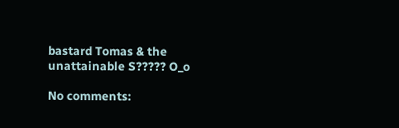bastard Tomas & the unattainable S????? O_o

No comments: